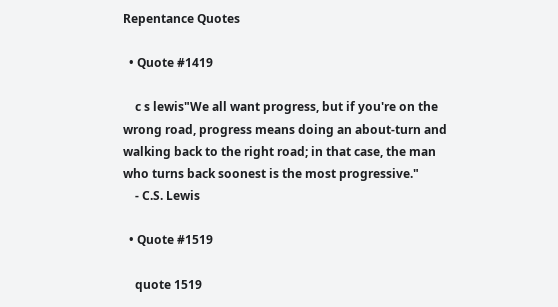Repentance Quotes

  • Quote #1419

    c s lewis"We all want progress, but if you're on the wrong road, progress means doing an about-turn and walking back to the right road; in that case, the man who turns back soonest is the most progressive."
    - C.S. Lewis

  • Quote #1519

    quote 1519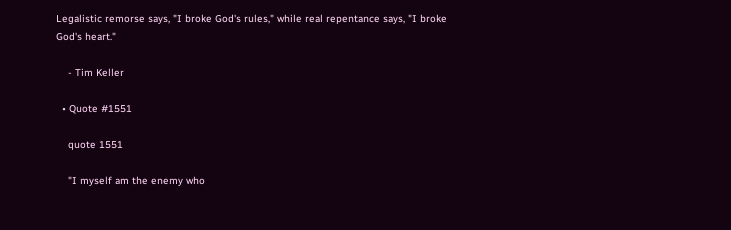Legalistic remorse says, "I broke God's rules," while real repentance says, "I broke God's heart."

    - Tim Keller

  • Quote #1551

    quote 1551

    "I myself am the enemy who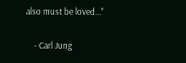also must be loved..."

    - Carl Jung